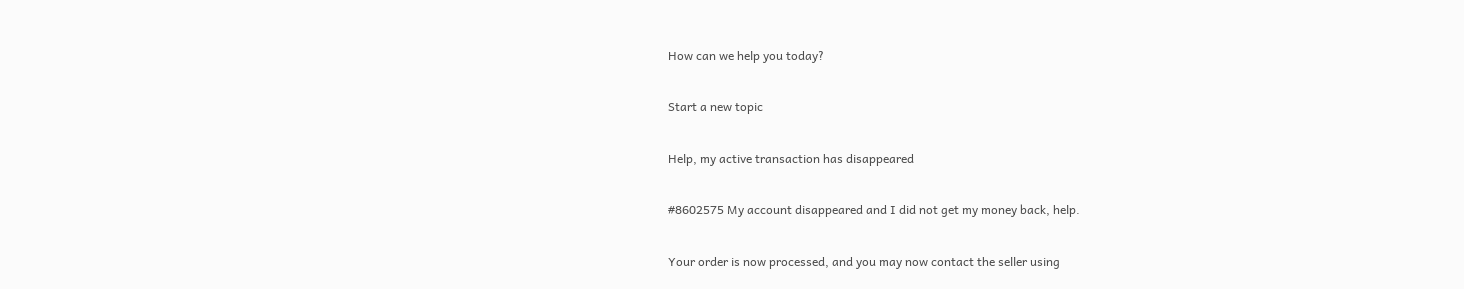How can we help you today?

Start a new topic

Help, my active transaction has disappeared

#8602575 My account disappeared and I did not get my money back, help.

Your order is now processed, and you may now contact the seller using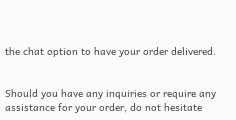the chat option to have your order delivered.


Should you have any inquiries or require any assistance for your order, do not hesitate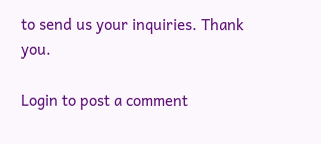to send us your inquiries. Thank you.

Login to post a comment